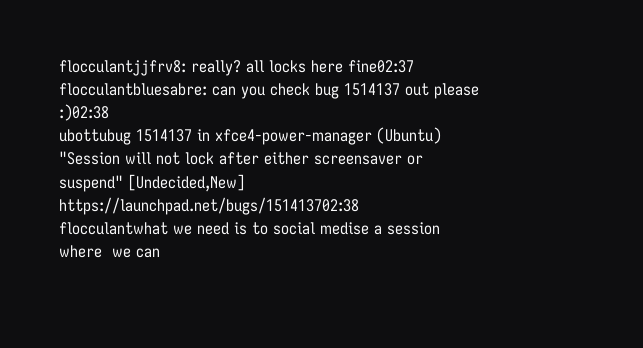flocculantjjfrv8: really? all locks here fine02:37
flocculantbluesabre: can you check bug 1514137 out please :)02:38
ubottubug 1514137 in xfce4-power-manager (Ubuntu) "Session will not lock after either screensaver or suspend" [Undecided,New] https://launchpad.net/bugs/151413702:38
flocculantwhat we need is to social medise a session where  we can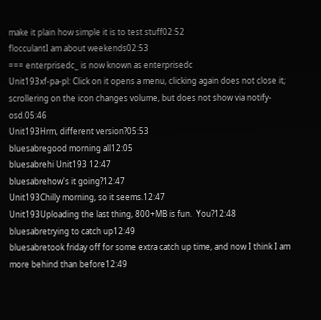make it plain how simple it is to test stuff02:52
flocculantI am about weekends02:53
=== enterprisedc_ is now known as enterprisedc
Unit193xf-pa-pl: Click on it opens a menu, clicking again does not close it; scrollering on the icon changes volume, but does not show via notify-osd.05:46
Unit193Hrm, different version?05:53
bluesabregood morning all12:05
bluesabrehi Unit193 12:47
bluesabrehow's it going?12:47
Unit193Chilly morning, so it seems.12:47
Unit193Uploading the last thing, 800+MB is fun.  You?12:48
bluesabretrying to catch up12:49
bluesabretook friday off for some extra catch up time, and now I think I am more behind than before12:49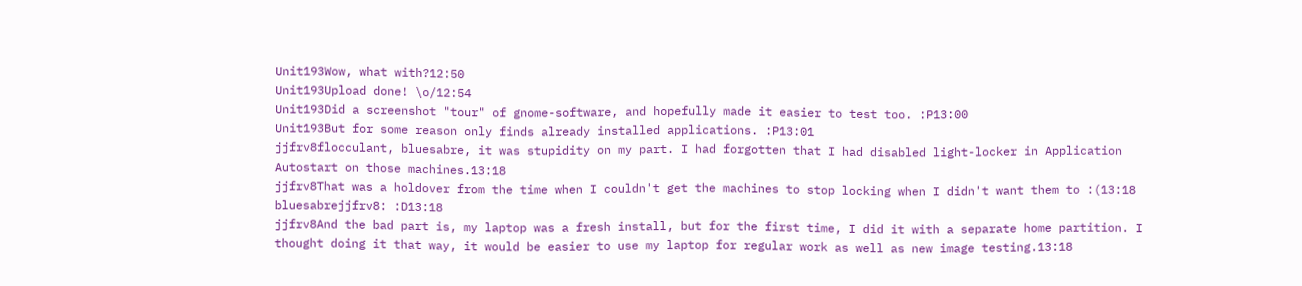Unit193Wow, what with?12:50
Unit193Upload done! \o/12:54
Unit193Did a screenshot "tour" of gnome-software, and hopefully made it easier to test too. :P13:00
Unit193But for some reason only finds already installed applications. :P13:01
jjfrv8flocculant, bluesabre, it was stupidity on my part. I had forgotten that I had disabled light-locker in Application Autostart on those machines.13:18
jjfrv8That was a holdover from the time when I couldn't get the machines to stop locking when I didn't want them to :(13:18
bluesabrejjfrv8: :D13:18
jjfrv8And the bad part is, my laptop was a fresh install, but for the first time, I did it with a separate home partition. I thought doing it that way, it would be easier to use my laptop for regular work as well as new image testing.13:18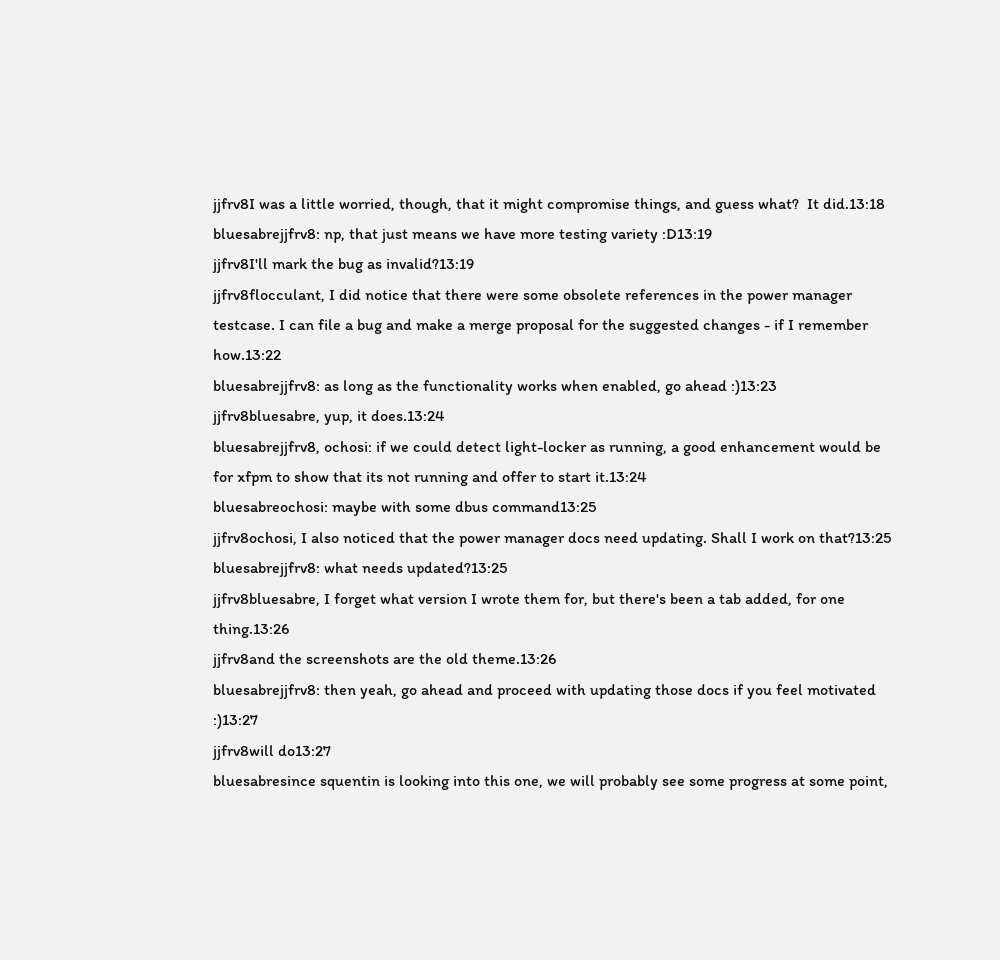jjfrv8I was a little worried, though, that it might compromise things, and guess what?  It did.13:18
bluesabrejjfrv8: np, that just means we have more testing variety :D13:19
jjfrv8I'll mark the bug as invalid?13:19
jjfrv8flocculant, I did notice that there were some obsolete references in the power manager testcase. I can file a bug and make a merge proposal for the suggested changes - if I remember how.13:22
bluesabrejjfrv8: as long as the functionality works when enabled, go ahead :)13:23
jjfrv8bluesabre, yup, it does.13:24
bluesabrejjfrv8, ochosi: if we could detect light-locker as running, a good enhancement would be for xfpm to show that its not running and offer to start it.13:24
bluesabreochosi: maybe with some dbus command13:25
jjfrv8ochosi, I also noticed that the power manager docs need updating. Shall I work on that?13:25
bluesabrejjfrv8: what needs updated?13:25
jjfrv8bluesabre, I forget what version I wrote them for, but there's been a tab added, for one thing.13:26
jjfrv8and the screenshots are the old theme.13:26
bluesabrejjfrv8: then yeah, go ahead and proceed with updating those docs if you feel motivated :)13:27
jjfrv8will do13:27
bluesabresince squentin is looking into this one, we will probably see some progress at some point,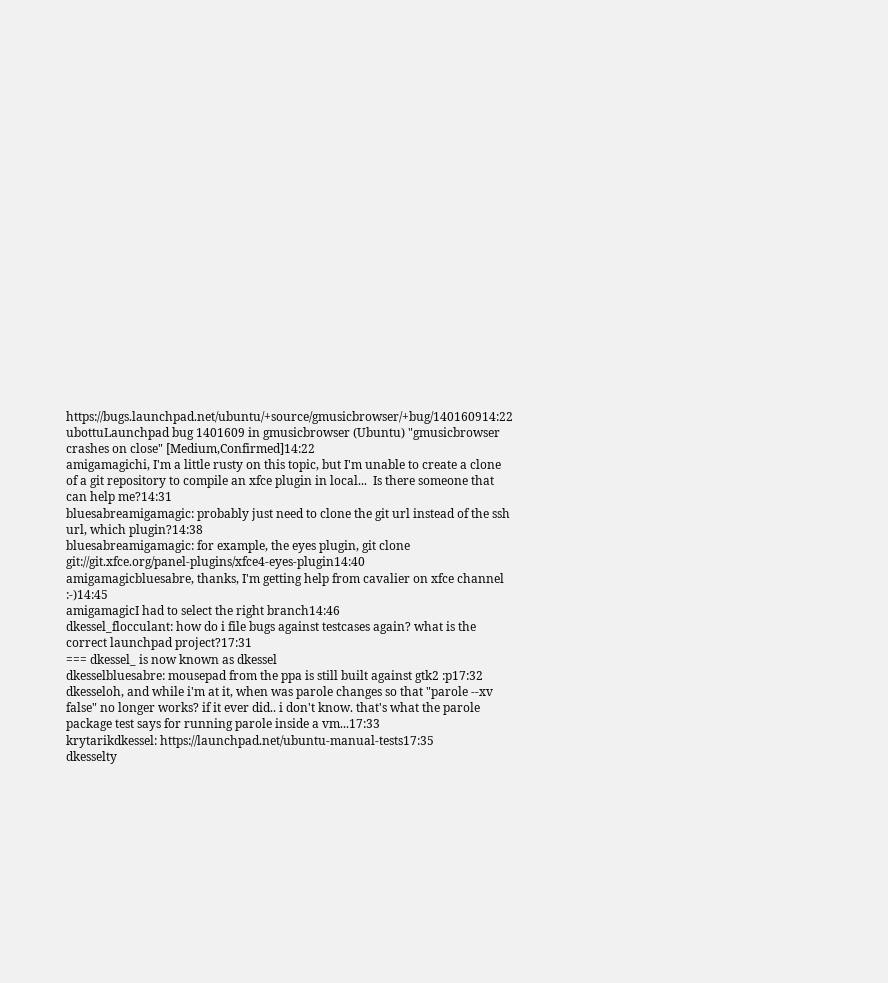https://bugs.launchpad.net/ubuntu/+source/gmusicbrowser/+bug/140160914:22
ubottuLaunchpad bug 1401609 in gmusicbrowser (Ubuntu) "gmusicbrowser crashes on close" [Medium,Confirmed]14:22
amigamagichi, I'm a little rusty on this topic, but I'm unable to create a clone of a git repository to compile an xfce plugin in local...  Is there someone that can help me?14:31
bluesabreamigamagic: probably just need to clone the git url instead of the ssh url, which plugin?14:38
bluesabreamigamagic: for example, the eyes plugin, git clone git://git.xfce.org/panel-plugins/xfce4-eyes-plugin14:40
amigamagicbluesabre, thanks, I'm getting help from cavalier on xfce channel :-)14:45
amigamagicI had to select the right branch14:46
dkessel_flocculant: how do i file bugs against testcases again? what is the correct launchpad project?17:31
=== dkessel_ is now known as dkessel
dkesselbluesabre: mousepad from the ppa is still built against gtk2 :p17:32
dkesseloh, and while i'm at it, when was parole changes so that "parole --xv false" no longer works? if it ever did.. i don't know. that's what the parole package test says for running parole inside a vm...17:33
krytarikdkessel: https://launchpad.net/ubuntu-manual-tests17:35
dkesselty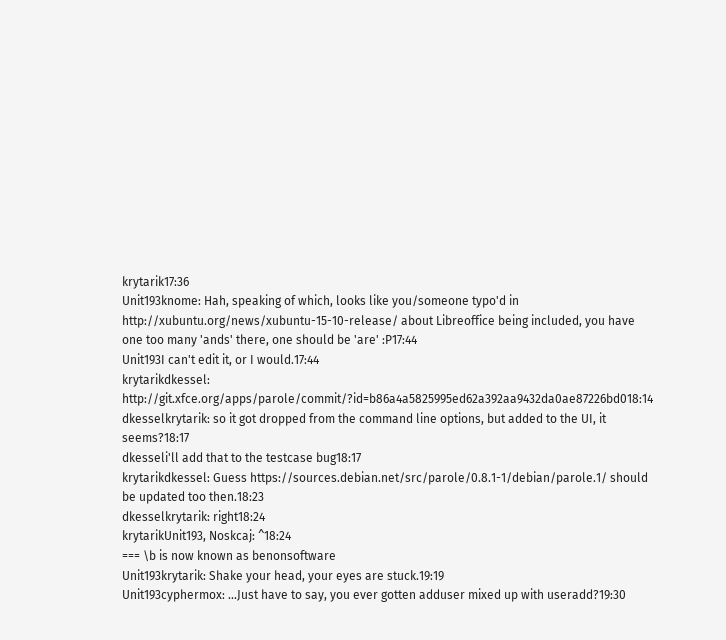krytarik17:36
Unit193knome: Hah, speaking of which, looks like you/someone typo'd in http://xubuntu.org/news/xubuntu-15-10-release/ about Libreoffice being included, you have one too many 'ands' there, one should be 'are' :P17:44
Unit193I can't edit it, or I would.17:44
krytarikdkessel: http://git.xfce.org/apps/parole/commit/?id=b86a4a5825995ed62a392aa9432da0ae87226bd018:14
dkesselkrytarik: so it got dropped from the command line options, but added to the UI, it seems?18:17
dkesseli'll add that to the testcase bug18:17
krytarikdkessel: Guess https://sources.debian.net/src/parole/0.8.1-1/debian/parole.1/ should be updated too then.18:23
dkesselkrytarik: right18:24
krytarikUnit193, Noskcaj: ^18:24
=== \b is now known as benonsoftware
Unit193krytarik: Shake your head, your eyes are stuck.19:19
Unit193cyphermox: ...Just have to say, you ever gotten adduser mixed up with useradd?19:30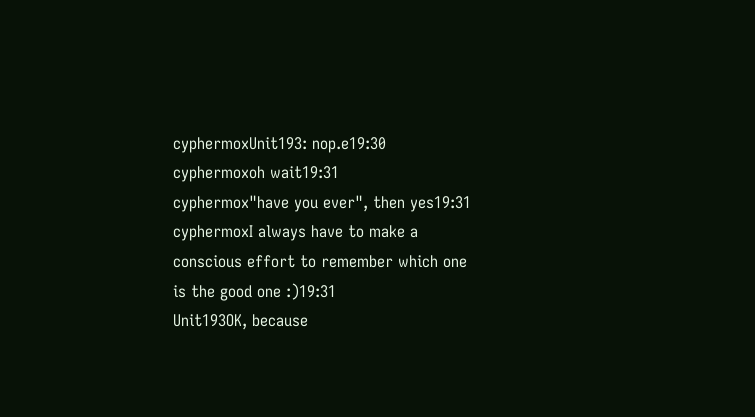cyphermoxUnit193: nop.e19:30
cyphermoxoh wait19:31
cyphermox"have you ever", then yes19:31
cyphermoxI always have to make a conscious effort to remember which one is the good one :)19:31
Unit193OK, because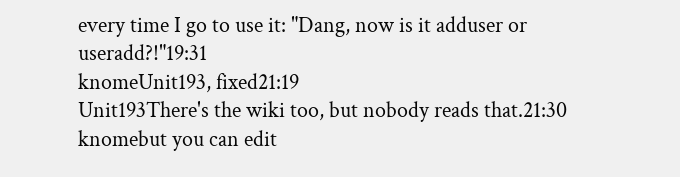every time I go to use it: "Dang, now is it adduser or useradd?!"19:31
knomeUnit193, fixed21:19
Unit193There's the wiki too, but nobody reads that.21:30
knomebut you can edit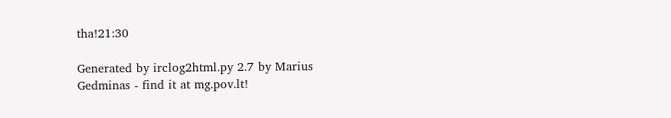tha!21:30

Generated by irclog2html.py 2.7 by Marius Gedminas - find it at mg.pov.lt!